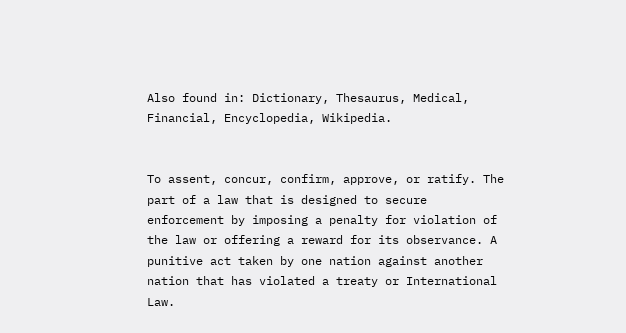Also found in: Dictionary, Thesaurus, Medical, Financial, Encyclopedia, Wikipedia.


To assent, concur, confirm, approve, or ratify. The part of a law that is designed to secure enforcement by imposing a penalty for violation of the law or offering a reward for its observance. A punitive act taken by one nation against another nation that has violated a treaty or International Law.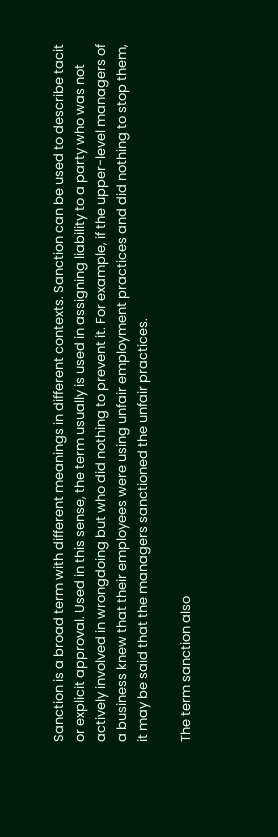Sanction is a broad term with different meanings in different contexts. Sanction can be used to describe tacit or explicit approval. Used in this sense, the term usually is used in assigning liability to a party who was not actively involved in wrongdoing but who did nothing to prevent it. For example, if the upper-level managers of a business knew that their employees were using unfair employment practices and did nothing to stop them, it may be said that the managers sanctioned the unfair practices.

The term sanction also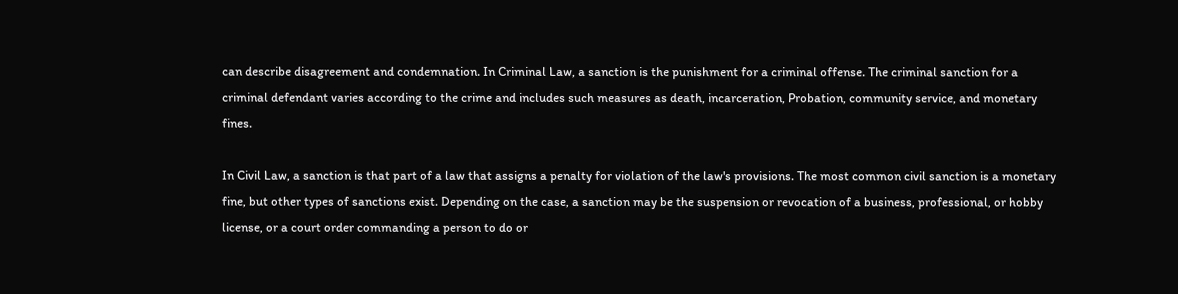can describe disagreement and condemnation. In Criminal Law, a sanction is the punishment for a criminal offense. The criminal sanction for a criminal defendant varies according to the crime and includes such measures as death, incarceration, Probation, community service, and monetary fines.

In Civil Law, a sanction is that part of a law that assigns a penalty for violation of the law's provisions. The most common civil sanction is a monetary fine, but other types of sanctions exist. Depending on the case, a sanction may be the suspension or revocation of a business, professional, or hobby license, or a court order commanding a person to do or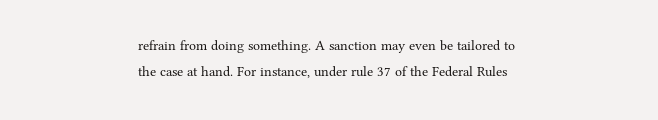refrain from doing something. A sanction may even be tailored to the case at hand. For instance, under rule 37 of the Federal Rules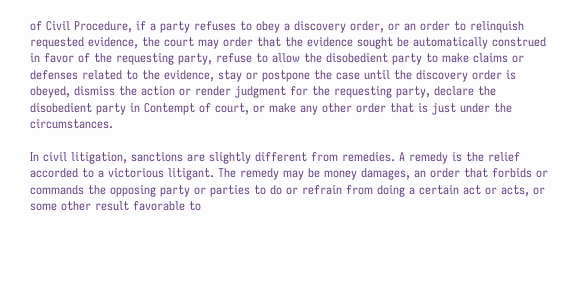of Civil Procedure, if a party refuses to obey a discovery order, or an order to relinquish requested evidence, the court may order that the evidence sought be automatically construed in favor of the requesting party, refuse to allow the disobedient party to make claims or defenses related to the evidence, stay or postpone the case until the discovery order is obeyed, dismiss the action or render judgment for the requesting party, declare the disobedient party in Contempt of court, or make any other order that is just under the circumstances.

In civil litigation, sanctions are slightly different from remedies. A remedy is the relief accorded to a victorious litigant. The remedy may be money damages, an order that forbids or commands the opposing party or parties to do or refrain from doing a certain act or acts, or some other result favorable to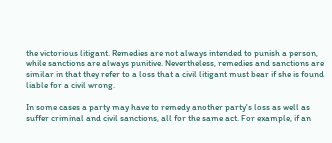the victorious litigant. Remedies are not always intended to punish a person, while sanctions are always punitive. Nevertheless, remedies and sanctions are similar in that they refer to a loss that a civil litigant must bear if she is found liable for a civil wrong.

In some cases a party may have to remedy another party's loss as well as suffer criminal and civil sanctions, all for the same act. For example, if an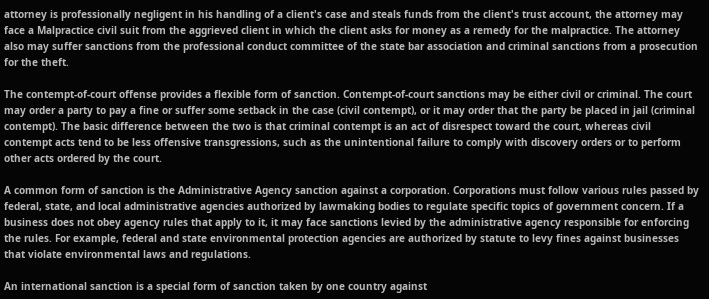attorney is professionally negligent in his handling of a client's case and steals funds from the client's trust account, the attorney may face a Malpractice civil suit from the aggrieved client in which the client asks for money as a remedy for the malpractice. The attorney also may suffer sanctions from the professional conduct committee of the state bar association and criminal sanctions from a prosecution for the theft.

The contempt-of-court offense provides a flexible form of sanction. Contempt-of-court sanctions may be either civil or criminal. The court may order a party to pay a fine or suffer some setback in the case (civil contempt), or it may order that the party be placed in jail (criminal contempt). The basic difference between the two is that criminal contempt is an act of disrespect toward the court, whereas civil contempt acts tend to be less offensive transgressions, such as the unintentional failure to comply with discovery orders or to perform other acts ordered by the court.

A common form of sanction is the Administrative Agency sanction against a corporation. Corporations must follow various rules passed by federal, state, and local administrative agencies authorized by lawmaking bodies to regulate specific topics of government concern. If a business does not obey agency rules that apply to it, it may face sanctions levied by the administrative agency responsible for enforcing the rules. For example, federal and state environmental protection agencies are authorized by statute to levy fines against businesses that violate environmental laws and regulations.

An international sanction is a special form of sanction taken by one country against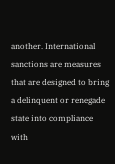another. International sanctions are measures that are designed to bring a delinquent or renegade state into compliance with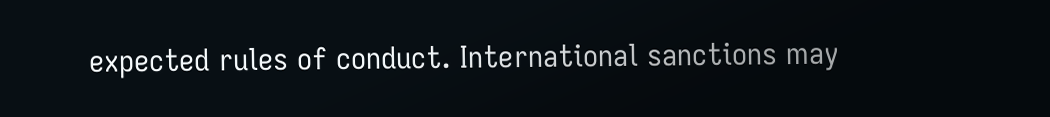expected rules of conduct. International sanctions may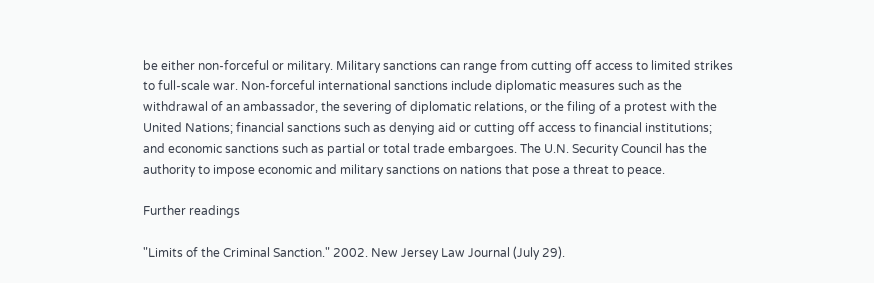be either non-forceful or military. Military sanctions can range from cutting off access to limited strikes to full-scale war. Non-forceful international sanctions include diplomatic measures such as the withdrawal of an ambassador, the severing of diplomatic relations, or the filing of a protest with the United Nations; financial sanctions such as denying aid or cutting off access to financial institutions; and economic sanctions such as partial or total trade embargoes. The U.N. Security Council has the authority to impose economic and military sanctions on nations that pose a threat to peace.

Further readings

"Limits of the Criminal Sanction." 2002. New Jersey Law Journal (July 29).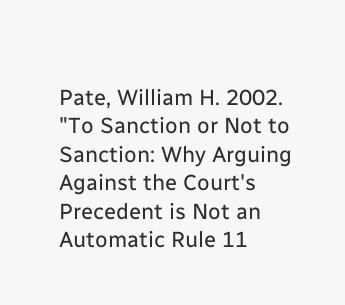Pate, William H. 2002. "To Sanction or Not to Sanction: Why Arguing Against the Court's Precedent is Not an Automatic Rule 11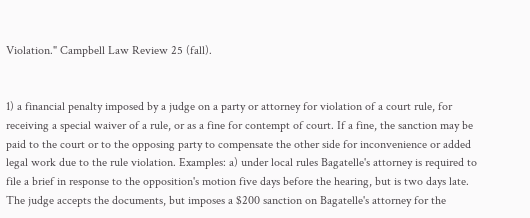Violation." Campbell Law Review 25 (fall).


1) a financial penalty imposed by a judge on a party or attorney for violation of a court rule, for receiving a special waiver of a rule, or as a fine for contempt of court. If a fine, the sanction may be paid to the court or to the opposing party to compensate the other side for inconvenience or added legal work due to the rule violation. Examples: a) under local rules Bagatelle's attorney is required to file a brief in response to the opposition's motion five days before the hearing, but is two days late. The judge accepts the documents, but imposes a $200 sanction on Bagatelle's attorney for the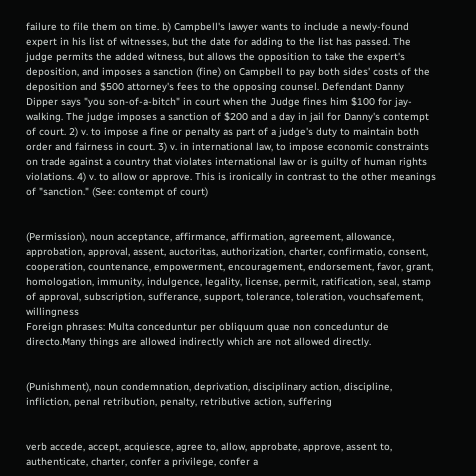failure to file them on time. b) Campbell's lawyer wants to include a newly-found expert in his list of witnesses, but the date for adding to the list has passed. The judge permits the added witness, but allows the opposition to take the expert's deposition, and imposes a sanction (fine) on Campbell to pay both sides' costs of the deposition and $500 attorney's fees to the opposing counsel. Defendant Danny Dipper says "you son-of-a-bitch" in court when the Judge fines him $100 for jay-walking. The judge imposes a sanction of $200 and a day in jail for Danny's contempt of court. 2) v. to impose a fine or penalty as part of a judge's duty to maintain both order and fairness in court. 3) v. in international law, to impose economic constraints on trade against a country that violates international law or is guilty of human rights violations. 4) v. to allow or approve. This is ironically in contrast to the other meanings of "sanction." (See: contempt of court)


(Permission), noun acceptance, affirmance, affirmation, agreement, allowance, approbation, approval, assent, auctoritas, authorization, charter, confirmatio, consent, cooperation, countenance, empowerment, encouragement, endorsement, favor, grant, homologation, immunity, indulgence, legality, license, permit, ratification, seal, stamp of approval, subscription, sufferance, support, tolerance, toleration, vouchsafement, willingness
Foreign phrases: Multa conceduntur per obliquum quae non conceduntur de directo.Many things are allowed indirectly which are not allowed directly.


(Punishment), noun condemnation, deprivation, disciplinary action, discipline, infliction, penal retribution, penalty, retributive action, suffering


verb accede, accept, acquiesce, agree to, allow, approbate, approve, assent to, authenticate, charter, confer a privilege, confer a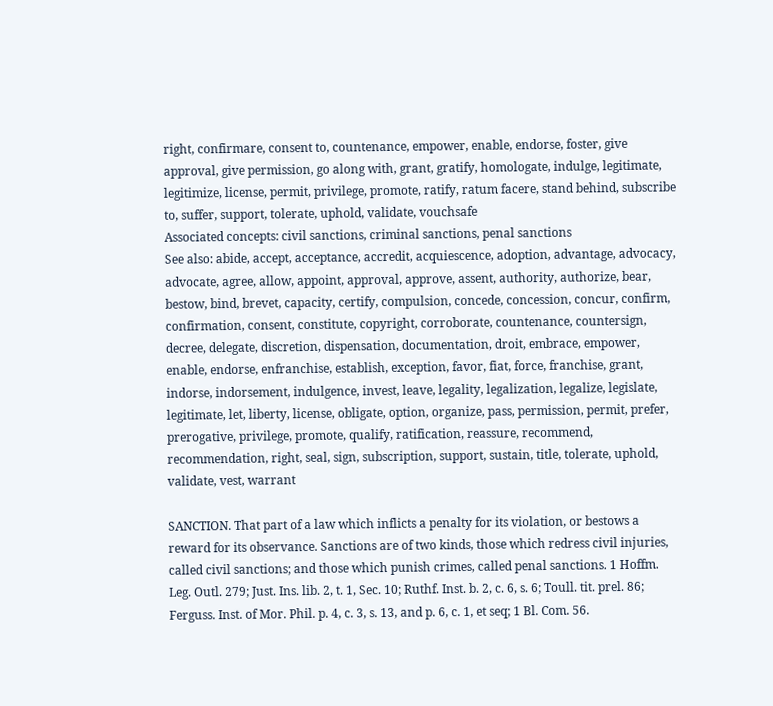right, confirmare, consent to, countenance, empower, enable, endorse, foster, give approval, give permission, go along with, grant, gratify, homologate, indulge, legitimate, legitimize, license, permit, privilege, promote, ratify, ratum facere, stand behind, subscribe to, suffer, support, tolerate, uphold, validate, vouchsafe
Associated concepts: civil sanctions, criminal sanctions, penal sanctions
See also: abide, accept, acceptance, accredit, acquiescence, adoption, advantage, advocacy, advocate, agree, allow, appoint, approval, approve, assent, authority, authorize, bear, bestow, bind, brevet, capacity, certify, compulsion, concede, concession, concur, confirm, confirmation, consent, constitute, copyright, corroborate, countenance, countersign, decree, delegate, discretion, dispensation, documentation, droit, embrace, empower, enable, endorse, enfranchise, establish, exception, favor, fiat, force, franchise, grant, indorse, indorsement, indulgence, invest, leave, legality, legalization, legalize, legislate, legitimate, let, liberty, license, obligate, option, organize, pass, permission, permit, prefer, prerogative, privilege, promote, qualify, ratification, reassure, recommend, recommendation, right, seal, sign, subscription, support, sustain, title, tolerate, uphold, validate, vest, warrant

SANCTION. That part of a law which inflicts a penalty for its violation, or bestows a reward for its observance. Sanctions are of two kinds, those which redress civil injuries, called civil sanctions; and those which punish crimes, called penal sanctions. 1 Hoffm. Leg. Outl. 279; Just. Ins. lib. 2, t. 1, Sec. 10; Ruthf. Inst. b. 2, c. 6, s. 6; Toull. tit. prel. 86; Ferguss. Inst. of Mor. Phil. p. 4, c. 3, s. 13, and p. 6, c. 1, et seq; 1 Bl. Com. 56.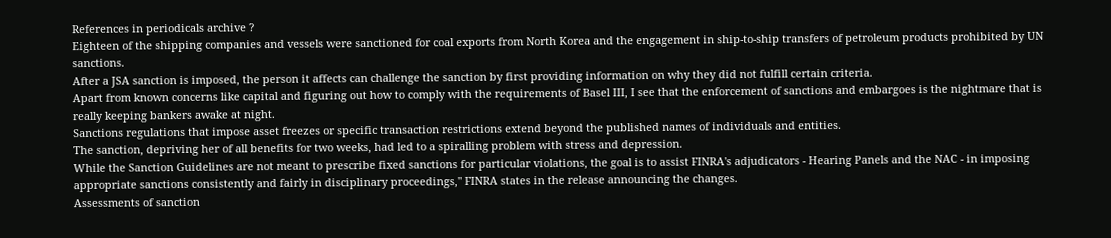References in periodicals archive ?
Eighteen of the shipping companies and vessels were sanctioned for coal exports from North Korea and the engagement in ship-to-ship transfers of petroleum products prohibited by UN sanctions.
After a JSA sanction is imposed, the person it affects can challenge the sanction by first providing information on why they did not fulfill certain criteria.
Apart from known concerns like capital and figuring out how to comply with the requirements of Basel III, I see that the enforcement of sanctions and embargoes is the nightmare that is really keeping bankers awake at night.
Sanctions regulations that impose asset freezes or specific transaction restrictions extend beyond the published names of individuals and entities.
The sanction, depriving her of all benefits for two weeks, had led to a spiralling problem with stress and depression.
While the Sanction Guidelines are not meant to prescribe fixed sanctions for particular violations, the goal is to assist FINRA's adjudicators - Hearing Panels and the NAC - in imposing appropriate sanctions consistently and fairly in disciplinary proceedings," FINRA states in the release announcing the changes.
Assessments of sanction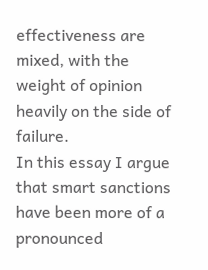effectiveness are mixed, with the weight of opinion heavily on the side of failure.
In this essay I argue that smart sanctions have been more of a pronounced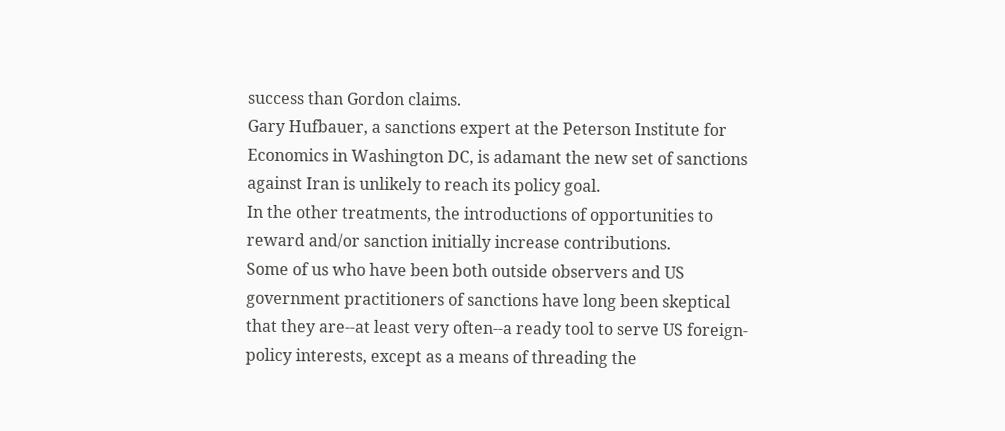success than Gordon claims.
Gary Hufbauer, a sanctions expert at the Peterson Institute for Economics in Washington DC, is adamant the new set of sanctions against Iran is unlikely to reach its policy goal.
In the other treatments, the introductions of opportunities to reward and/or sanction initially increase contributions.
Some of us who have been both outside observers and US government practitioners of sanctions have long been skeptical that they are--at least very often--a ready tool to serve US foreign-policy interests, except as a means of threading the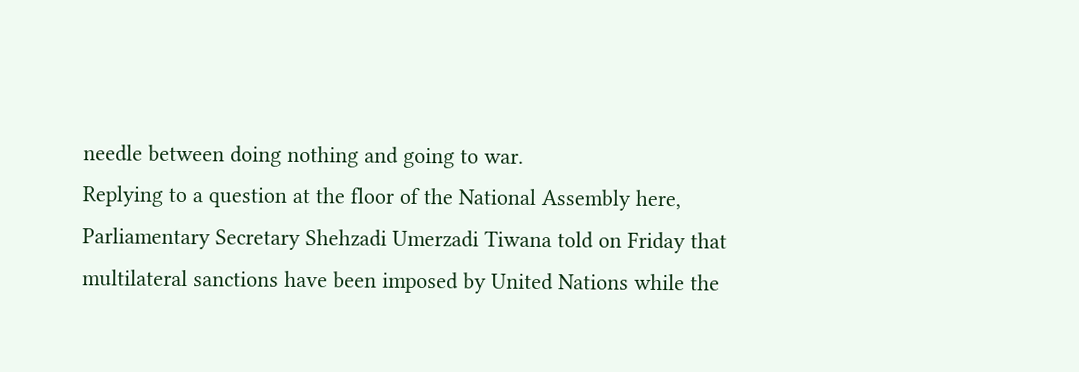needle between doing nothing and going to war.
Replying to a question at the floor of the National Assembly here, Parliamentary Secretary Shehzadi Umerzadi Tiwana told on Friday that multilateral sanctions have been imposed by United Nations while the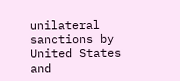unilateral sanctions by United States and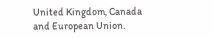United Kingdom, Canada and European Union.